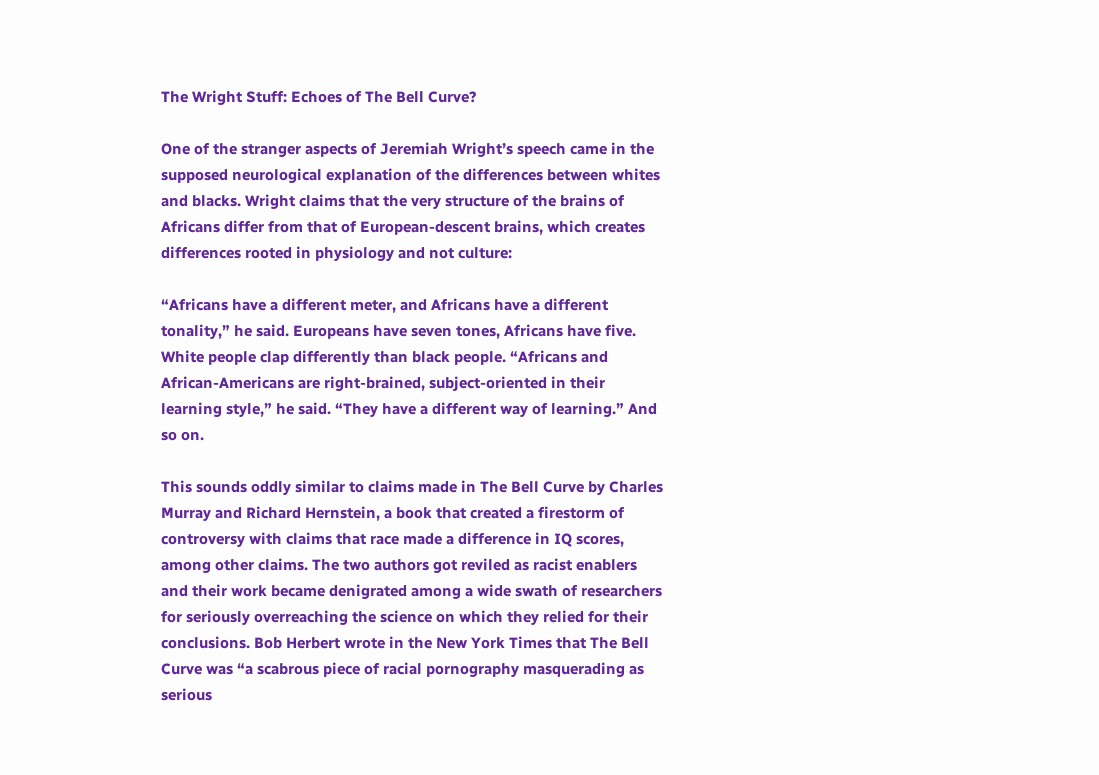The Wright Stuff: Echoes of The Bell Curve?

One of the stranger aspects of Jeremiah Wright’s speech came in the supposed neurological explanation of the differences between whites and blacks. Wright claims that the very structure of the brains of Africans differ from that of European-descent brains, which creates differences rooted in physiology and not culture:

“Africans have a different meter, and Africans have a different tonality,” he said. Europeans have seven tones, Africans have five. White people clap differently than black people. “Africans and African-Americans are right-brained, subject-oriented in their learning style,” he said. “They have a different way of learning.” And so on.

This sounds oddly similar to claims made in The Bell Curve by Charles Murray and Richard Hernstein, a book that created a firestorm of controversy with claims that race made a difference in IQ scores, among other claims. The two authors got reviled as racist enablers and their work became denigrated among a wide swath of researchers for seriously overreaching the science on which they relied for their conclusions. Bob Herbert wrote in the New York Times that The Bell Curve was “a scabrous piece of racial pornography masquerading as serious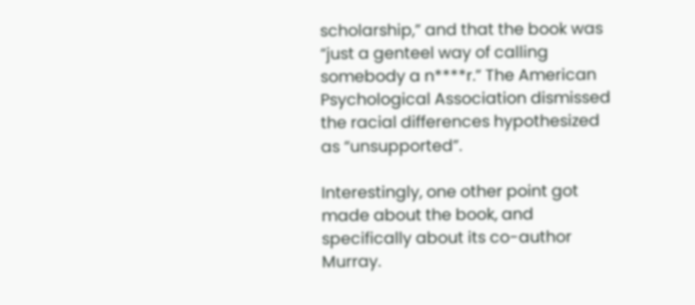scholarship,” and that the book was “just a genteel way of calling somebody a n****r.” The American Psychological Association dismissed the racial differences hypothesized as “unsupported”.

Interestingly, one other point got made about the book, and specifically about its co-author Murray.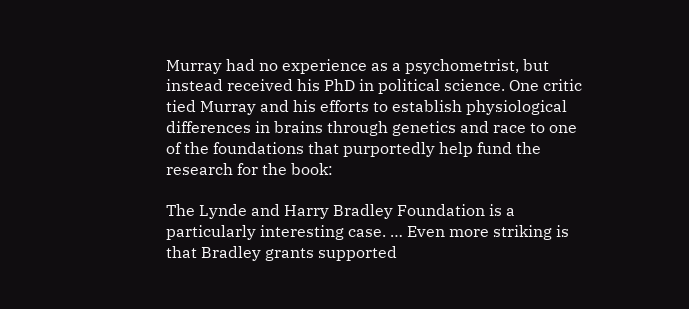Murray had no experience as a psychometrist, but instead received his PhD in political science. One critic tied Murray and his efforts to establish physiological differences in brains through genetics and race to one of the foundations that purportedly help fund the research for the book:

The Lynde and Harry Bradley Foundation is a particularly interesting case. … Even more striking is that Bradley grants supported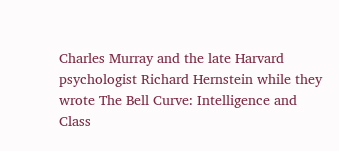Charles Murray and the late Harvard psychologist Richard Hernstein while they wrote The Bell Curve: Intelligence and Class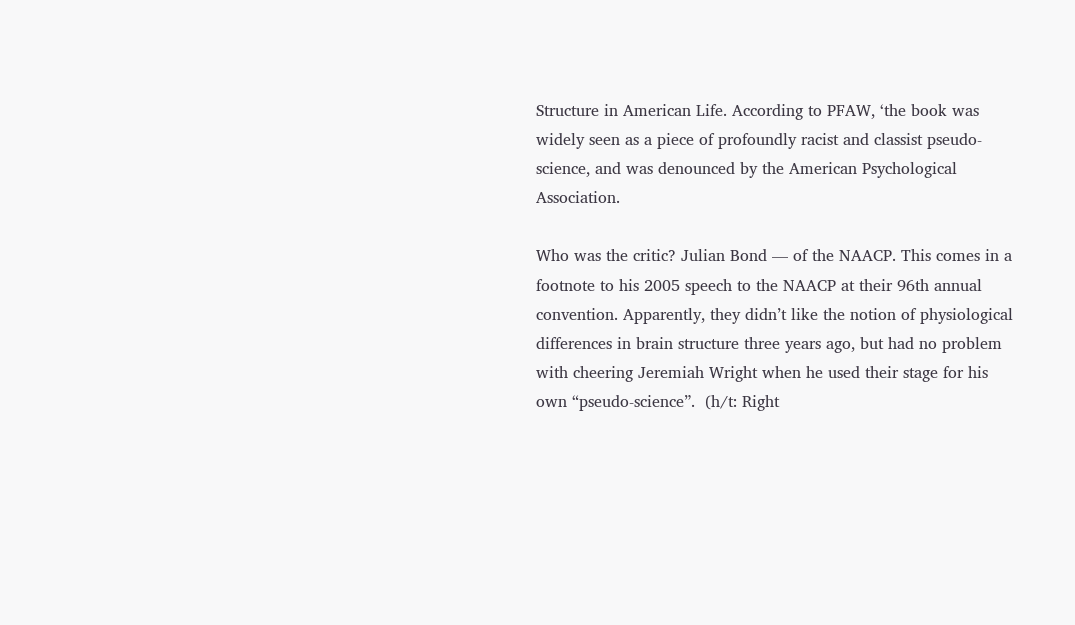Structure in American Life. According to PFAW, ‘the book was widely seen as a piece of profoundly racist and classist pseudo-science, and was denounced by the American Psychological Association.

Who was the critic? Julian Bond — of the NAACP. This comes in a footnote to his 2005 speech to the NAACP at their 96th annual convention. Apparently, they didn’t like the notion of physiological differences in brain structure three years ago, but had no problem with cheering Jeremiah Wright when he used their stage for his own “pseudo-science”.  (h/t: Right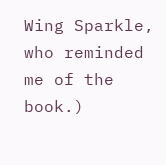Wing Sparkle, who reminded me of the book.)